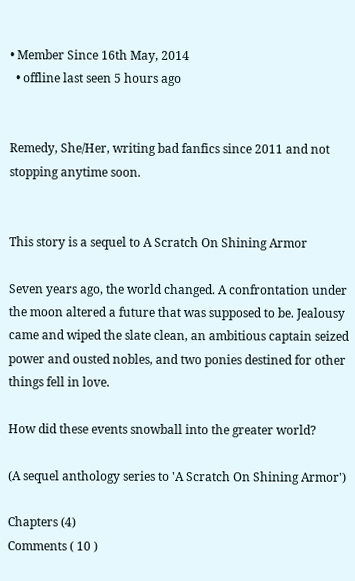• Member Since 16th May, 2014
  • offline last seen 5 hours ago


Remedy, She/Her, writing bad fanfics since 2011 and not stopping anytime soon.


This story is a sequel to A Scratch On Shining Armor

Seven years ago, the world changed. A confrontation under the moon altered a future that was supposed to be. Jealousy came and wiped the slate clean, an ambitious captain seized power and ousted nobles, and two ponies destined for other things fell in love.

How did these events snowball into the greater world?

(A sequel anthology series to 'A Scratch On Shining Armor')

Chapters (4)
Comments ( 10 )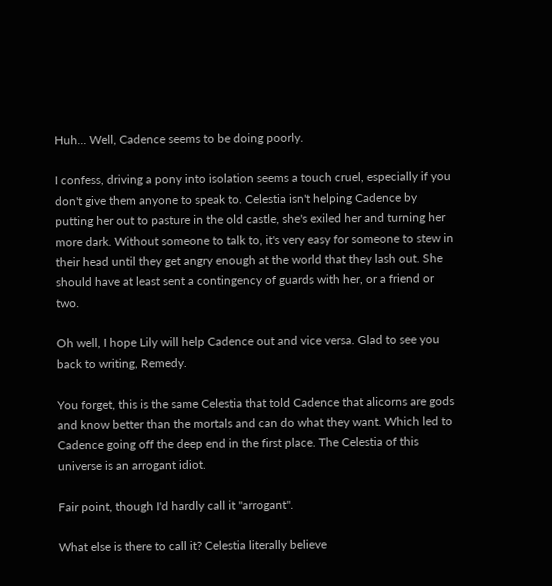Huh... Well, Cadence seems to be doing poorly.

I confess, driving a pony into isolation seems a touch cruel, especially if you don't give them anyone to speak to. Celestia isn't helping Cadence by putting her out to pasture in the old castle, she's exiled her and turning her more dark. Without someone to talk to, it's very easy for someone to stew in their head until they get angry enough at the world that they lash out. She should have at least sent a contingency of guards with her, or a friend or two.

Oh well, I hope Lily will help Cadence out and vice versa. Glad to see you back to writing, Remedy.

You forget, this is the same Celestia that told Cadence that alicorns are gods and know better than the mortals and can do what they want. Which led to Cadence going off the deep end in the first place. The Celestia of this universe is an arrogant idiot.

Fair point, though I'd hardly call it "arrogant".

What else is there to call it? Celestia literally believe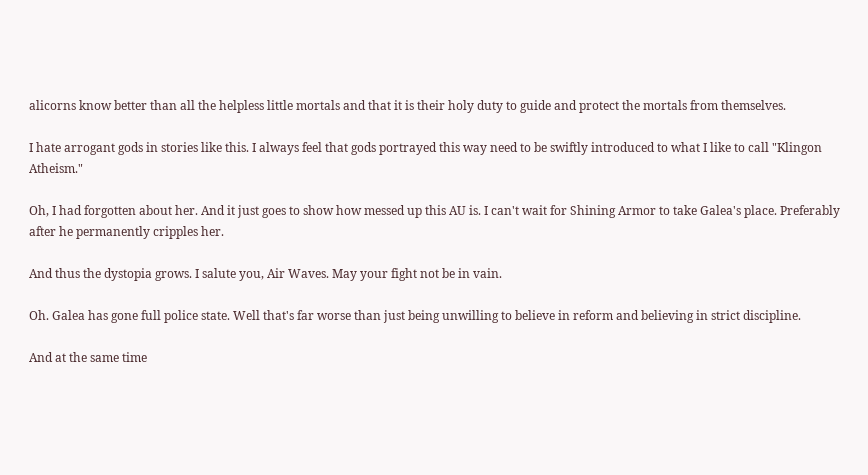alicorns know better than all the helpless little mortals and that it is their holy duty to guide and protect the mortals from themselves.

I hate arrogant gods in stories like this. I always feel that gods portrayed this way need to be swiftly introduced to what I like to call "Klingon Atheism."

Oh, I had forgotten about her. And it just goes to show how messed up this AU is. I can't wait for Shining Armor to take Galea's place. Preferably after he permanently cripples her.

And thus the dystopia grows. I salute you, Air Waves. May your fight not be in vain.

Oh. Galea has gone full police state. Well that's far worse than just being unwilling to believe in reform and believing in strict discipline.

And at the same time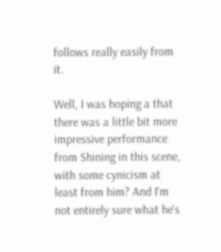follows really easily from it.

Well, I was hoping a that there was a little bit more impressive performance from Shining in this scene, with some cynicism at least from him? And I'm not entirely sure what he's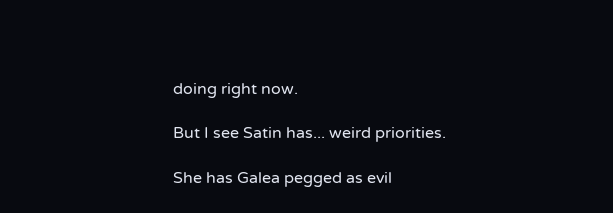doing right now.

But I see Satin has... weird priorities.

She has Galea pegged as evil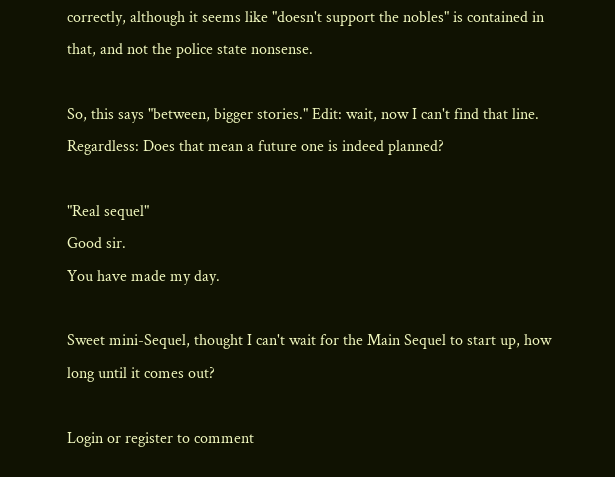correctly, although it seems like "doesn't support the nobles" is contained in that, and not the police state nonsense.

So, this says "between, bigger stories." Edit: wait, now I can't find that line. Regardless: Does that mean a future one is indeed planned?

"Real sequel"
Good sir.
You have made my day.

Sweet mini-Sequel, thought I can't wait for the Main Sequel to start up, how long until it comes out?

Login or register to comment